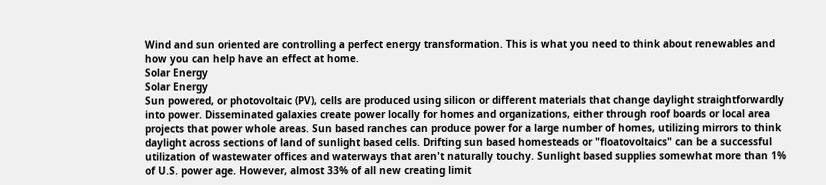Wind and sun oriented are controlling a perfect energy transformation. This is what you need to think about renewables and how you can help have an effect at home.
Solar Energy
Solar Energy
Sun powered, or photovoltaic (PV), cells are produced using silicon or different materials that change daylight straightforwardly into power. Disseminated galaxies create power locally for homes and organizations, either through roof boards or local area projects that power whole areas. Sun based ranches can produce power for a large number of homes, utilizing mirrors to think daylight across sections of land of sunlight based cells. Drifting sun based homesteads or "floatovoltaics" can be a successful utilization of wastewater offices and waterways that aren't naturally touchy. Sunlight based supplies somewhat more than 1% of U.S. power age. However, almost 33% of all new creating limit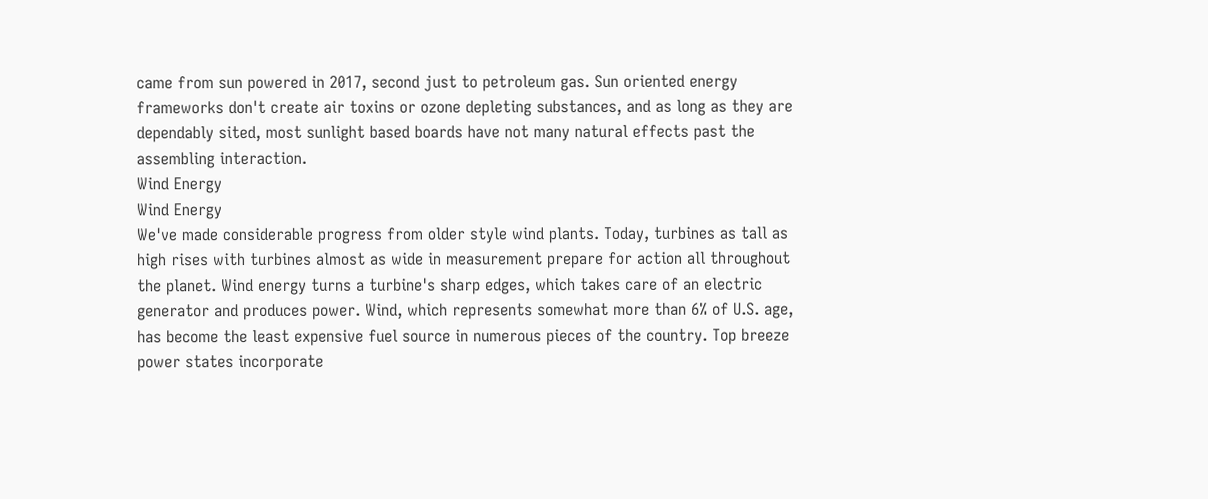came from sun powered in 2017, second just to petroleum gas. Sun oriented energy frameworks don't create air toxins or ozone depleting substances, and as long as they are dependably sited, most sunlight based boards have not many natural effects past the assembling interaction.
Wind Energy
Wind Energy
We've made considerable progress from older style wind plants. Today, turbines as tall as high rises with turbines almost as wide in measurement prepare for action all throughout the planet. Wind energy turns a turbine's sharp edges, which takes care of an electric generator and produces power. Wind, which represents somewhat more than 6% of U.S. age, has become the least expensive fuel source in numerous pieces of the country. Top breeze power states incorporate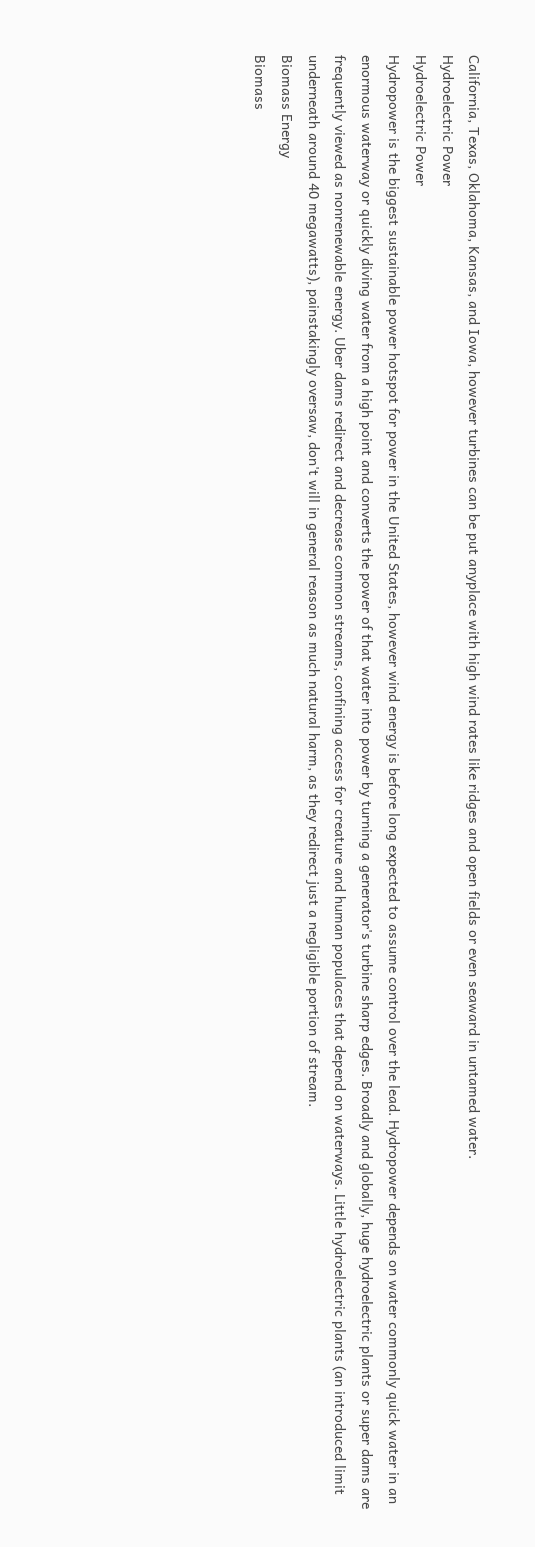California, Texas, Oklahoma, Kansas, and Iowa, however turbines can be put anyplace with high wind rates like ridges and open fields or even seaward in untamed water.
Hydroelectric Power
Hydroelectric Power
Hydropower is the biggest sustainable power hotspot for power in the United States, however wind energy is before long expected to assume control over the lead. Hydropower depends on water commonly quick water in an enormous waterway or quickly diving water from a high point and converts the power of that water into power by turning a generator's turbine sharp edges. Broadly and globally, huge hydroelectric plants or super dams are frequently viewed as nonrenewable energy. Uber dams redirect and decrease common streams, confining access for creature and human populaces that depend on waterways. Little hydroelectric plants (an introduced limit underneath around 40 megawatts), painstakingly oversaw, don't will in general reason as much natural harm, as they redirect just a negligible portion of stream.
Biomass Energy
Biomass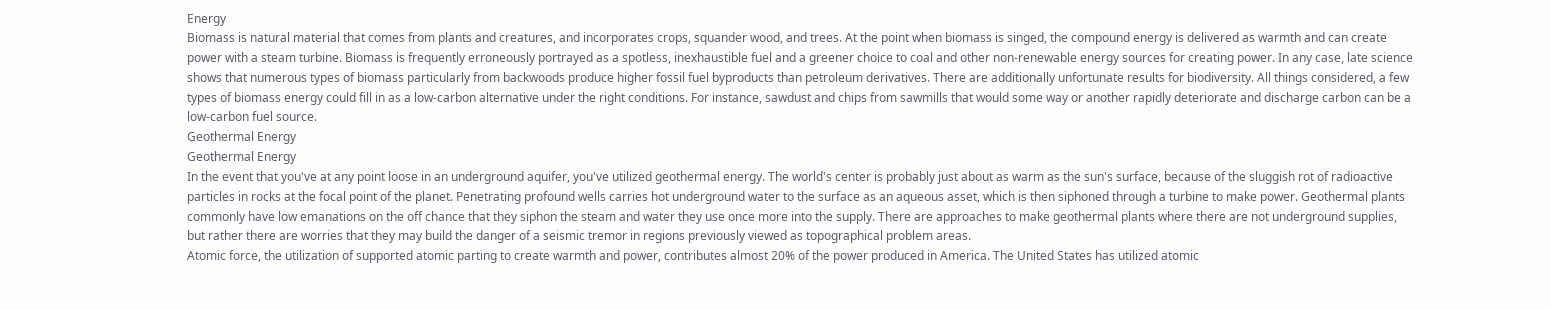Energy
Biomass is natural material that comes from plants and creatures, and incorporates crops, squander wood, and trees. At the point when biomass is singed, the compound energy is delivered as warmth and can create power with a steam turbine. Biomass is frequently erroneously portrayed as a spotless, inexhaustible fuel and a greener choice to coal and other non-renewable energy sources for creating power. In any case, late science shows that numerous types of biomass particularly from backwoods produce higher fossil fuel byproducts than petroleum derivatives. There are additionally unfortunate results for biodiversity. All things considered, a few types of biomass energy could fill in as a low-carbon alternative under the right conditions. For instance, sawdust and chips from sawmills that would some way or another rapidly deteriorate and discharge carbon can be a low-carbon fuel source.
Geothermal Energy
Geothermal Energy
In the event that you've at any point loose in an underground aquifer, you've utilized geothermal energy. The world's center is probably just about as warm as the sun's surface, because of the sluggish rot of radioactive particles in rocks at the focal point of the planet. Penetrating profound wells carries hot underground water to the surface as an aqueous asset, which is then siphoned through a turbine to make power. Geothermal plants commonly have low emanations on the off chance that they siphon the steam and water they use once more into the supply. There are approaches to make geothermal plants where there are not underground supplies, but rather there are worries that they may build the danger of a seismic tremor in regions previously viewed as topographical problem areas.
Atomic force, the utilization of supported atomic parting to create warmth and power, contributes almost 20% of the power produced in America. The United States has utilized atomic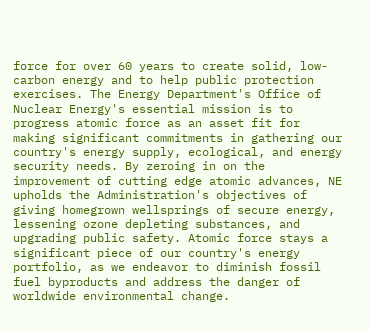force for over 60 years to create solid, low-carbon energy and to help public protection exercises. The Energy Department's Office of Nuclear Energy's essential mission is to progress atomic force as an asset fit for making significant commitments in gathering our country's energy supply, ecological, and energy security needs. By zeroing in on the improvement of cutting edge atomic advances, NE upholds the Administration's objectives of giving homegrown wellsprings of secure energy, lessening ozone depleting substances, and upgrading public safety. Atomic force stays a significant piece of our country's energy portfolio, as we endeavor to diminish fossil fuel byproducts and address the danger of worldwide environmental change.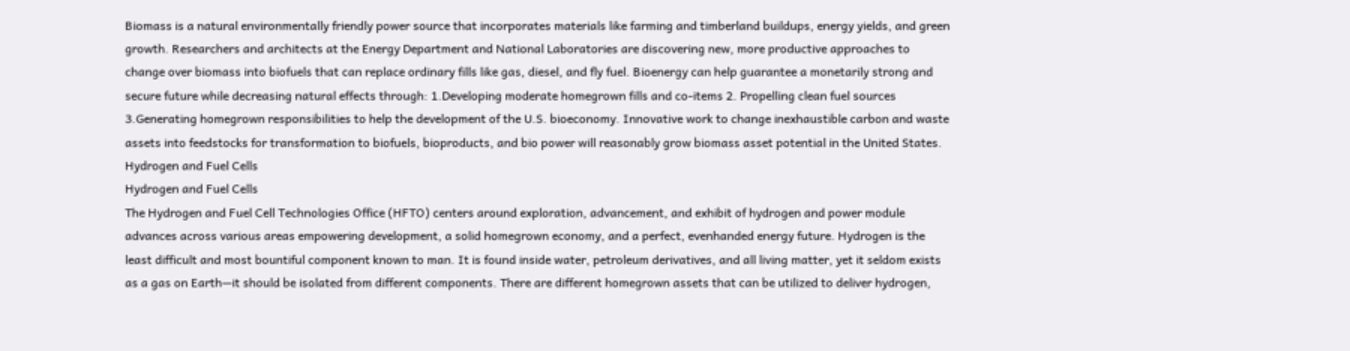Biomass is a natural environmentally friendly power source that incorporates materials like farming and timberland buildups, energy yields, and green growth. Researchers and architects at the Energy Department and National Laboratories are discovering new, more productive approaches to change over biomass into biofuels that can replace ordinary fills like gas, diesel, and fly fuel. Bioenergy can help guarantee a monetarily strong and secure future while decreasing natural effects through: 1.Developing moderate homegrown fills and co-items 2. Propelling clean fuel sources 3.Generating homegrown responsibilities to help the development of the U.S. bioeconomy. Innovative work to change inexhaustible carbon and waste assets into feedstocks for transformation to biofuels, bioproducts, and bio power will reasonably grow biomass asset potential in the United States.
Hydrogen and Fuel Cells
Hydrogen and Fuel Cells
The Hydrogen and Fuel Cell Technologies Office (HFTO) centers around exploration, advancement, and exhibit of hydrogen and power module advances across various areas empowering development, a solid homegrown economy, and a perfect, evenhanded energy future. Hydrogen is the least difficult and most bountiful component known to man. It is found inside water, petroleum derivatives, and all living matter, yet it seldom exists as a gas on Earth—it should be isolated from different components. There are different homegrown assets that can be utilized to deliver hydrogen,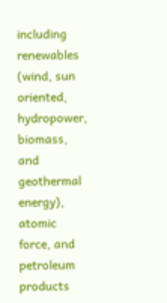including renewables (wind, sun oriented, hydropower, biomass, and geothermal energy), atomic force, and petroleum products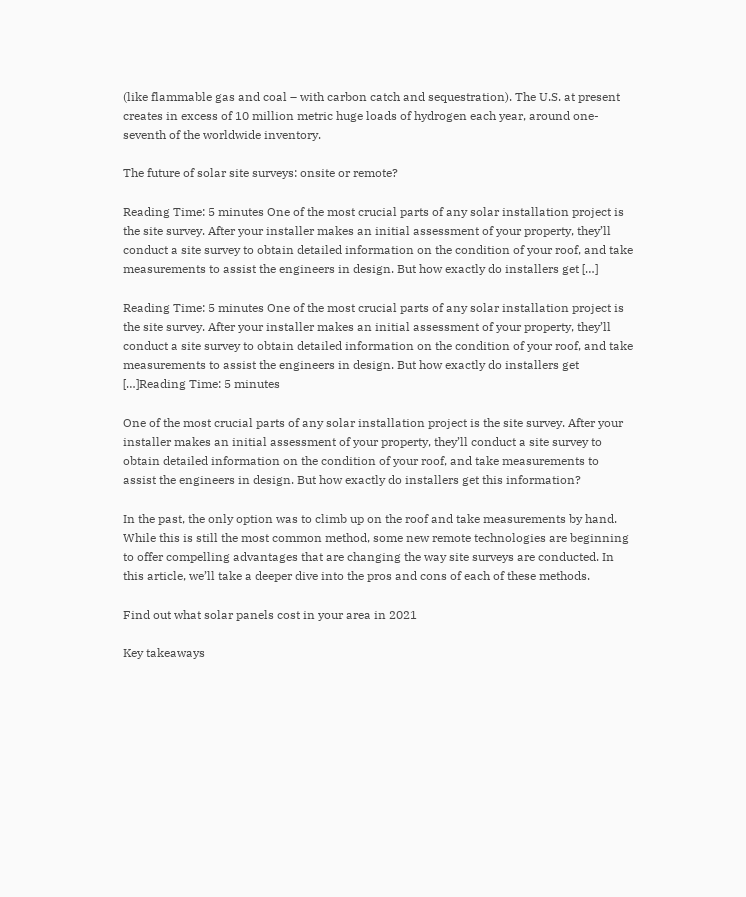(like flammable gas and coal – with carbon catch and sequestration). The U.S. at present creates in excess of 10 million metric huge loads of hydrogen each year, around one-seventh of the worldwide inventory.

The future of solar site surveys: onsite or remote?

Reading Time: 5 minutes One of the most crucial parts of any solar installation project is the site survey. After your installer makes an initial assessment of your property, they’ll conduct a site survey to obtain detailed information on the condition of your roof, and take measurements to assist the engineers in design. But how exactly do installers get […]

Reading Time: 5 minutes One of the most crucial parts of any solar installation project is the site survey. After your installer makes an initial assessment of your property, they’ll conduct a site survey to obtain detailed information on the condition of your roof, and take measurements to assist the engineers in design. But how exactly do installers get […]Reading Time: 5 minutes

One of the most crucial parts of any solar installation project is the site survey. After your installer makes an initial assessment of your property, they’ll conduct a site survey to obtain detailed information on the condition of your roof, and take measurements to assist the engineers in design. But how exactly do installers get this information?

In the past, the only option was to climb up on the roof and take measurements by hand. While this is still the most common method, some new remote technologies are beginning to offer compelling advantages that are changing the way site surveys are conducted. In this article, we’ll take a deeper dive into the pros and cons of each of these methods.

Find out what solar panels cost in your area in 2021

Key takeaways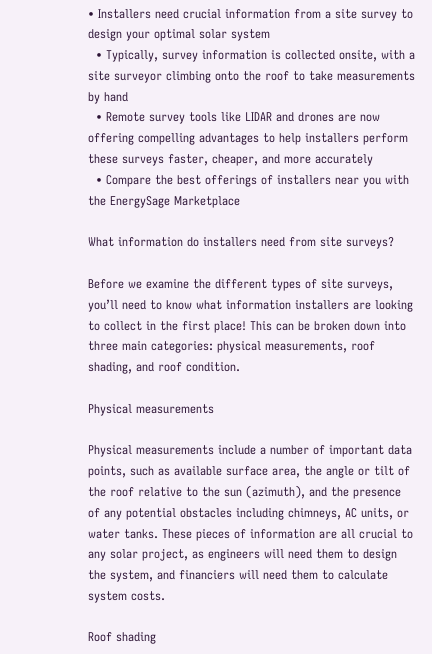• Installers need crucial information from a site survey to design your optimal solar system
  • Typically, survey information is collected onsite, with a site surveyor climbing onto the roof to take measurements by hand
  • Remote survey tools like LIDAR and drones are now offering compelling advantages to help installers perform these surveys faster, cheaper, and more accurately
  • Compare the best offerings of installers near you with the EnergySage Marketplace

What information do installers need from site surveys?

Before we examine the different types of site surveys, you’ll need to know what information installers are looking to collect in the first place! This can be broken down into three main categories: physical measurements, roof shading, and roof condition.

Physical measurements

Physical measurements include a number of important data points, such as available surface area, the angle or tilt of the roof relative to the sun (azimuth), and the presence of any potential obstacles including chimneys, AC units, or water tanks. These pieces of information are all crucial to any solar project, as engineers will need them to design the system, and financiers will need them to calculate system costs.

Roof shading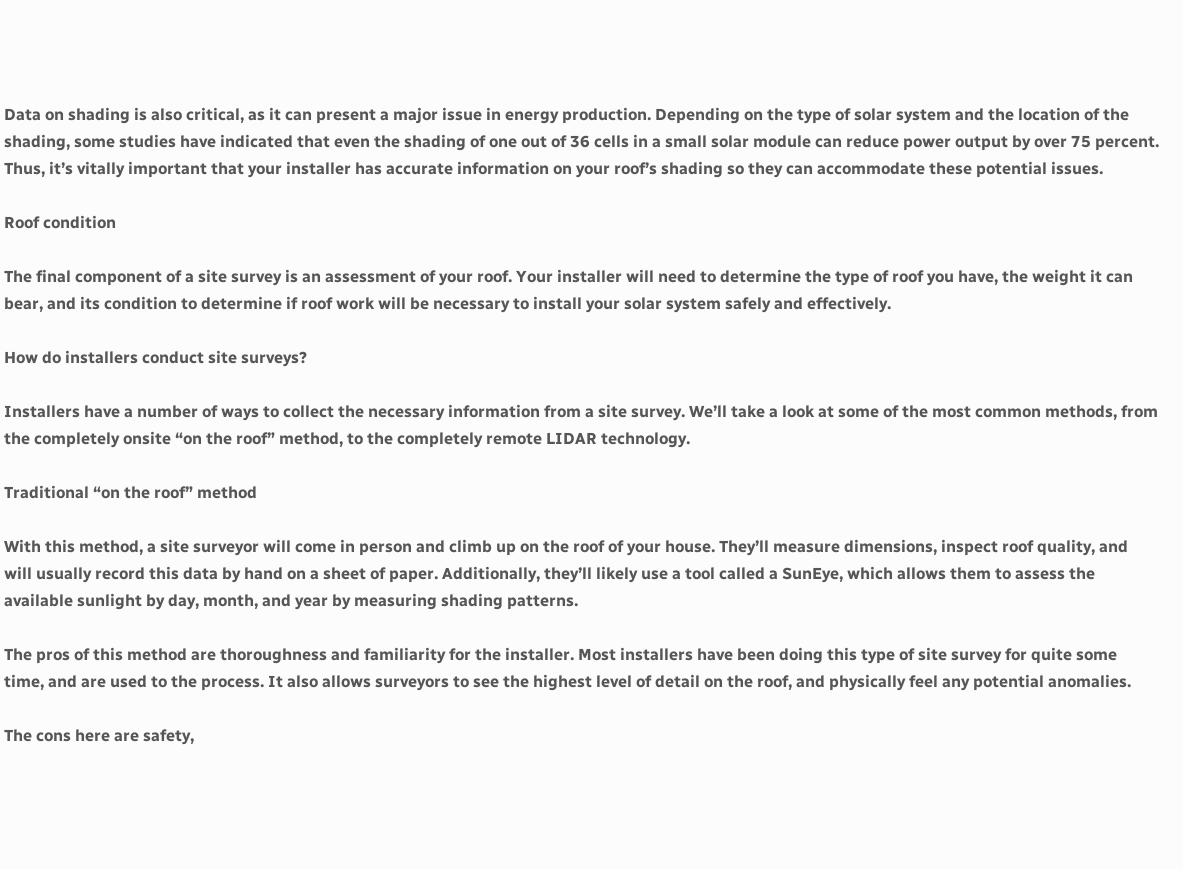Data on shading is also critical, as it can present a major issue in energy production. Depending on the type of solar system and the location of the shading, some studies have indicated that even the shading of one out of 36 cells in a small solar module can reduce power output by over 75 percent. Thus, it’s vitally important that your installer has accurate information on your roof’s shading so they can accommodate these potential issues.

Roof condition

The final component of a site survey is an assessment of your roof. Your installer will need to determine the type of roof you have, the weight it can bear, and its condition to determine if roof work will be necessary to install your solar system safely and effectively.

How do installers conduct site surveys?

Installers have a number of ways to collect the necessary information from a site survey. We’ll take a look at some of the most common methods, from the completely onsite “on the roof” method, to the completely remote LIDAR technology.

Traditional “on the roof” method

With this method, a site surveyor will come in person and climb up on the roof of your house. They’ll measure dimensions, inspect roof quality, and will usually record this data by hand on a sheet of paper. Additionally, they’ll likely use a tool called a SunEye, which allows them to assess the available sunlight by day, month, and year by measuring shading patterns.

The pros of this method are thoroughness and familiarity for the installer. Most installers have been doing this type of site survey for quite some time, and are used to the process. It also allows surveyors to see the highest level of detail on the roof, and physically feel any potential anomalies.

The cons here are safety,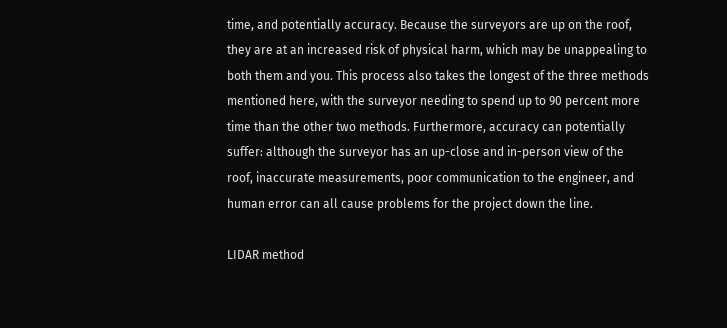time, and potentially accuracy. Because the surveyors are up on the roof, they are at an increased risk of physical harm, which may be unappealing to both them and you. This process also takes the longest of the three methods mentioned here, with the surveyor needing to spend up to 90 percent more time than the other two methods. Furthermore, accuracy can potentially suffer: although the surveyor has an up-close and in-person view of the roof, inaccurate measurements, poor communication to the engineer, and human error can all cause problems for the project down the line.

LIDAR method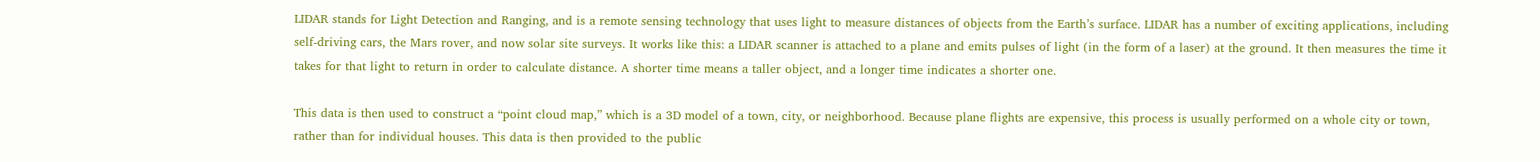LIDAR stands for Light Detection and Ranging, and is a remote sensing technology that uses light to measure distances of objects from the Earth’s surface. LIDAR has a number of exciting applications, including self-driving cars, the Mars rover, and now solar site surveys. It works like this: a LIDAR scanner is attached to a plane and emits pulses of light (in the form of a laser) at the ground. It then measures the time it takes for that light to return in order to calculate distance. A shorter time means a taller object, and a longer time indicates a shorter one.

This data is then used to construct a “point cloud map,” which is a 3D model of a town, city, or neighborhood. Because plane flights are expensive, this process is usually performed on a whole city or town, rather than for individual houses. This data is then provided to the public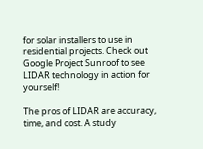for solar installers to use in residential projects. Check out Google Project Sunroof to see LIDAR technology in action for yourself!

The pros of LIDAR are accuracy, time, and cost. A study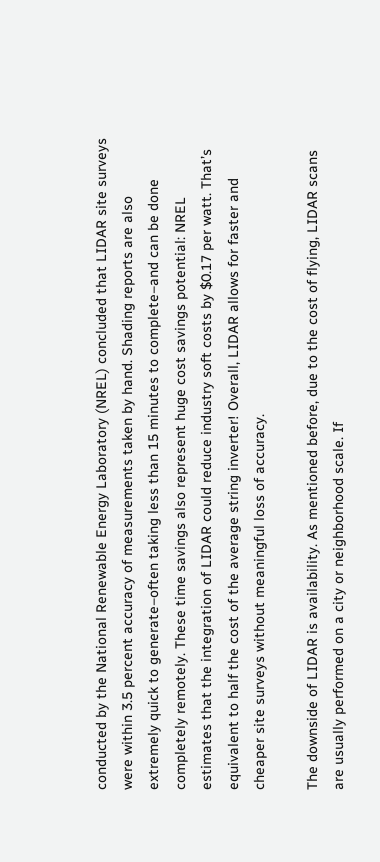conducted by the National Renewable Energy Laboratory (NREL) concluded that LIDAR site surveys were within 3.5 percent accuracy of measurements taken by hand. Shading reports are also extremely quick to generate–often taking less than 15 minutes to complete–and can be done completely remotely. These time savings also represent huge cost savings potential: NREL estimates that the integration of LIDAR could reduce industry soft costs by $0.17 per watt. That’s equivalent to half the cost of the average string inverter! Overall, LIDAR allows for faster and cheaper site surveys without meaningful loss of accuracy.

The downside of LIDAR is availability. As mentioned before, due to the cost of flying, LIDAR scans are usually performed on a city or neighborhood scale. If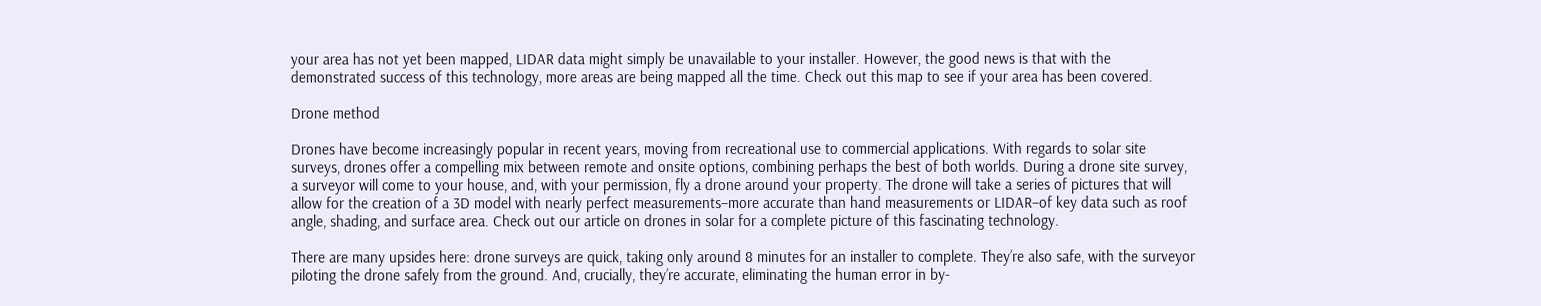your area has not yet been mapped, LIDAR data might simply be unavailable to your installer. However, the good news is that with the demonstrated success of this technology, more areas are being mapped all the time. Check out this map to see if your area has been covered.

Drone method

Drones have become increasingly popular in recent years, moving from recreational use to commercial applications. With regards to solar site surveys, drones offer a compelling mix between remote and onsite options, combining perhaps the best of both worlds. During a drone site survey, a surveyor will come to your house, and, with your permission, fly a drone around your property. The drone will take a series of pictures that will allow for the creation of a 3D model with nearly perfect measurements–more accurate than hand measurements or LIDAR–of key data such as roof angle, shading, and surface area. Check out our article on drones in solar for a complete picture of this fascinating technology.

There are many upsides here: drone surveys are quick, taking only around 8 minutes for an installer to complete. They’re also safe, with the surveyor piloting the drone safely from the ground. And, crucially, they’re accurate, eliminating the human error in by-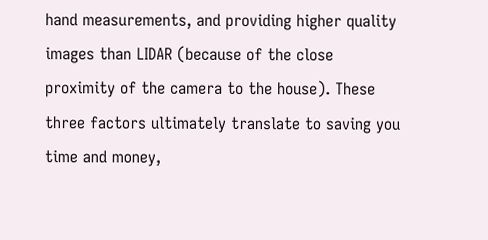hand measurements, and providing higher quality images than LIDAR (because of the close proximity of the camera to the house). These three factors ultimately translate to saving you time and money,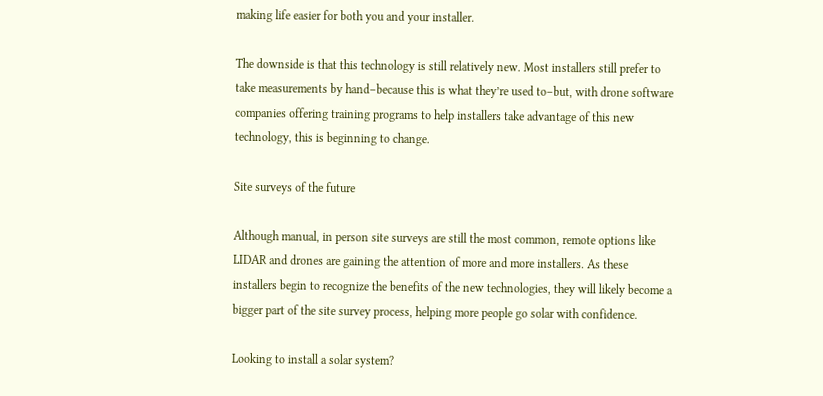making life easier for both you and your installer.

The downside is that this technology is still relatively new. Most installers still prefer to take measurements by hand–because this is what they’re used to–but, with drone software companies offering training programs to help installers take advantage of this new technology, this is beginning to change.

Site surveys of the future

Although manual, in person site surveys are still the most common, remote options like LIDAR and drones are gaining the attention of more and more installers. As these installers begin to recognize the benefits of the new technologies, they will likely become a bigger part of the site survey process, helping more people go solar with confidence.

Looking to install a solar system?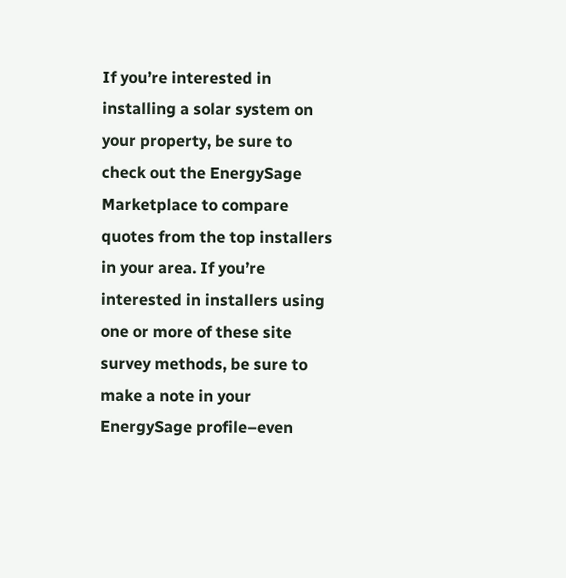If you’re interested in installing a solar system on your property, be sure to check out the EnergySage Marketplace to compare quotes from the top installers in your area. If you’re interested in installers using one or more of these site survey methods, be sure to make a note in your EnergySage profile–even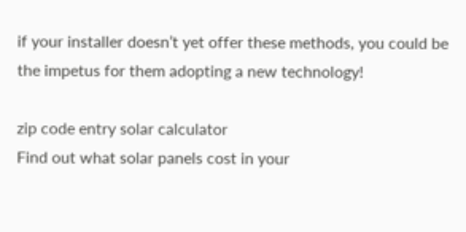if your installer doesn’t yet offer these methods, you could be the impetus for them adopting a new technology!

zip code entry solar calculator
Find out what solar panels cost in your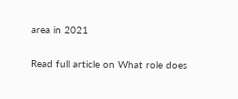area in 2021

Read full article on What role does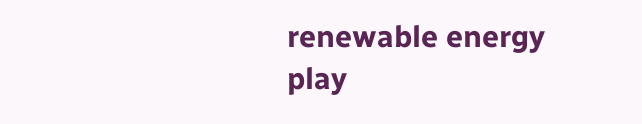renewable energy play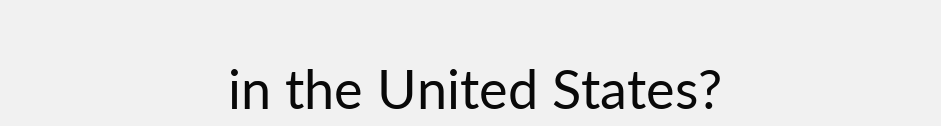in the United States?